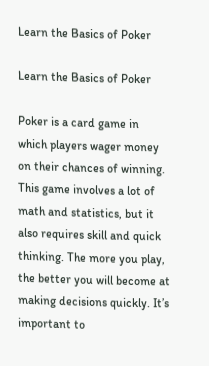Learn the Basics of Poker

Learn the Basics of Poker

Poker is a card game in which players wager money on their chances of winning. This game involves a lot of math and statistics, but it also requires skill and quick thinking. The more you play, the better you will become at making decisions quickly. It’s important to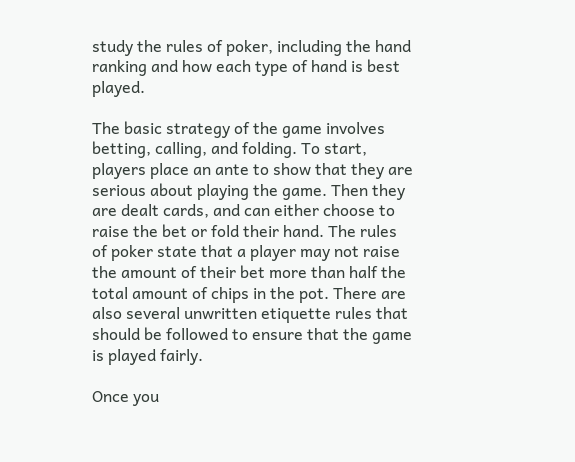study the rules of poker, including the hand ranking and how each type of hand is best played.

The basic strategy of the game involves betting, calling, and folding. To start, players place an ante to show that they are serious about playing the game. Then they are dealt cards, and can either choose to raise the bet or fold their hand. The rules of poker state that a player may not raise the amount of their bet more than half the total amount of chips in the pot. There are also several unwritten etiquette rules that should be followed to ensure that the game is played fairly.

Once you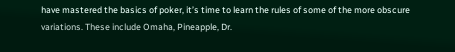have mastered the basics of poker, it’s time to learn the rules of some of the more obscure variations. These include Omaha, Pineapple, Dr.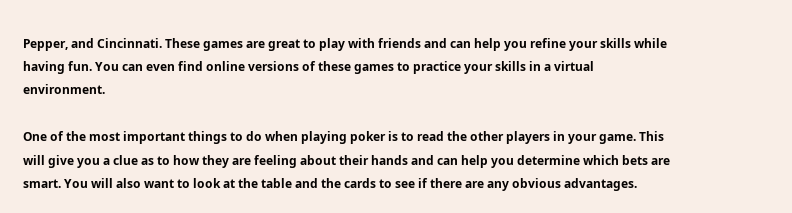Pepper, and Cincinnati. These games are great to play with friends and can help you refine your skills while having fun. You can even find online versions of these games to practice your skills in a virtual environment.

One of the most important things to do when playing poker is to read the other players in your game. This will give you a clue as to how they are feeling about their hands and can help you determine which bets are smart. You will also want to look at the table and the cards to see if there are any obvious advantages.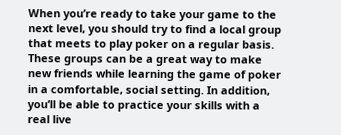When you’re ready to take your game to the next level, you should try to find a local group that meets to play poker on a regular basis. These groups can be a great way to make new friends while learning the game of poker in a comfortable, social setting. In addition, you’ll be able to practice your skills with a real live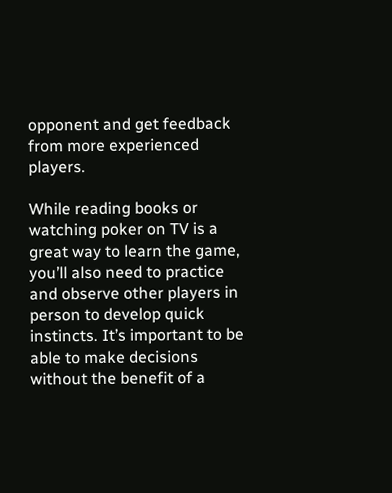opponent and get feedback from more experienced players.

While reading books or watching poker on TV is a great way to learn the game, you’ll also need to practice and observe other players in person to develop quick instincts. It’s important to be able to make decisions without the benefit of a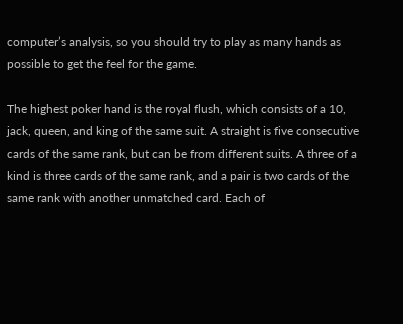computer’s analysis, so you should try to play as many hands as possible to get the feel for the game.

The highest poker hand is the royal flush, which consists of a 10, jack, queen, and king of the same suit. A straight is five consecutive cards of the same rank, but can be from different suits. A three of a kind is three cards of the same rank, and a pair is two cards of the same rank with another unmatched card. Each of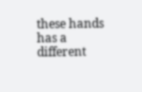these hands has a different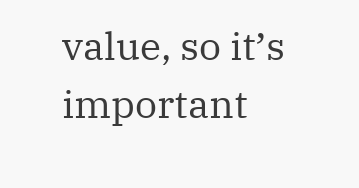value, so it’s important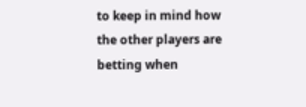to keep in mind how the other players are betting when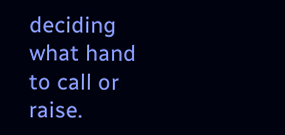deciding what hand to call or raise.